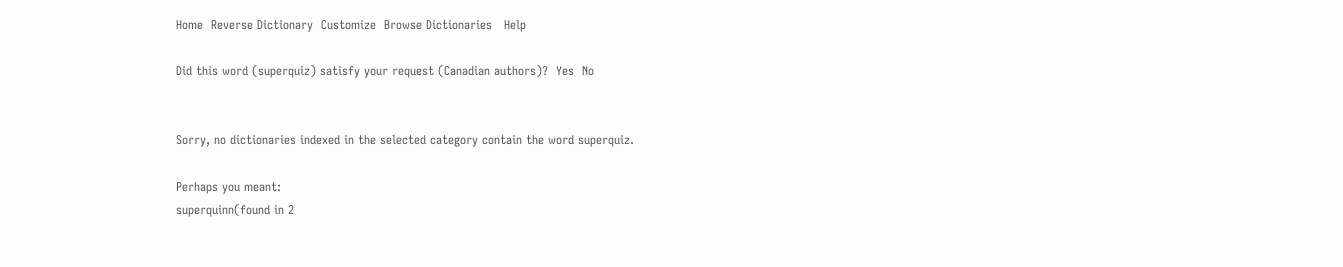Home  Reverse Dictionary  Customize  Browse Dictionaries   Help

Did this word (superquiz) satisfy your request (Canadian authors)?  Yes  No


Sorry, no dictionaries indexed in the selected category contain the word superquiz.

Perhaps you meant:
superquinn(found in 2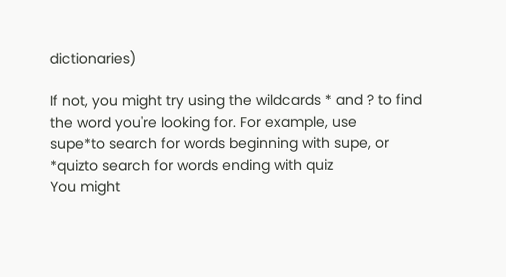dictionaries)

If not, you might try using the wildcards * and ? to find the word you're looking for. For example, use
supe*to search for words beginning with supe, or
*quizto search for words ending with quiz
You might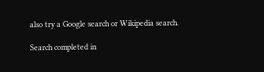also try a Google search or Wikipedia search.

Search completed in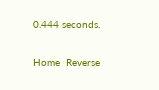0.444 seconds.

Home  Reverse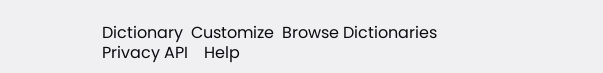Dictionary  Customize  Browse Dictionaries  Privacy API    Help